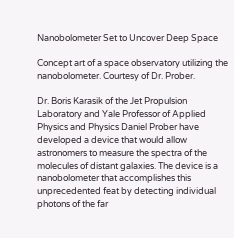Nanobolometer Set to Uncover Deep Space

Concept art of a space observatory utilizing the nanobolometer. Courtesy of Dr. Prober.

Dr. Boris Karasik of the Jet Propulsion Laboratory and Yale Professor of Applied Physics and Physics Daniel Prober have developed a device that would allow astronomers to measure the spectra of the molecules of distant galaxies. The device is a nanobolometer that accomplishes this unprecedented feat by detecting individual photons of the far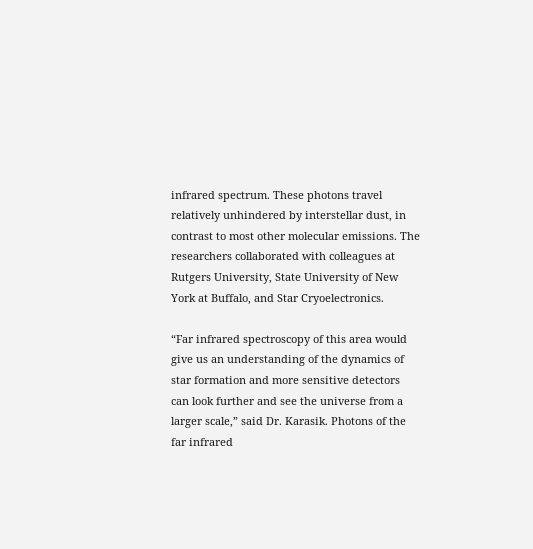infrared spectrum. These photons travel relatively unhindered by interstellar dust, in contrast to most other molecular emissions. The researchers collaborated with colleagues at Rutgers University, State University of New York at Buffalo, and Star Cryoelectronics.

“Far infrared spectroscopy of this area would give us an understanding of the dynamics of star formation and more sensitive detectors can look further and see the universe from a larger scale,” said Dr. Karasik. Photons of the far infrared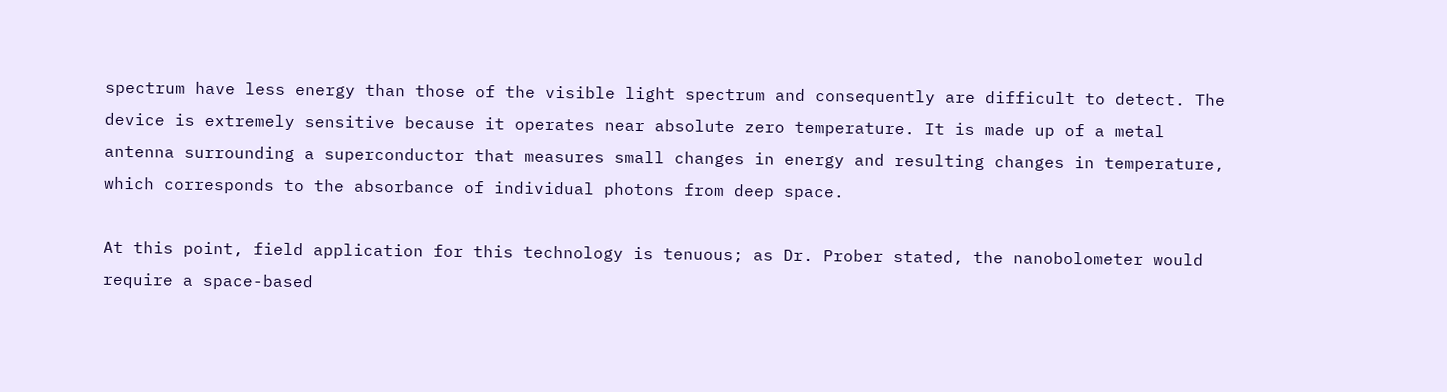spectrum have less energy than those of the visible light spectrum and consequently are difficult to detect. The device is extremely sensitive because it operates near absolute zero temperature. It is made up of a metal antenna surrounding a superconductor that measures small changes in energy and resulting changes in temperature, which corresponds to the absorbance of individual photons from deep space.

At this point, field application for this technology is tenuous; as Dr. Prober stated, the nanobolometer would require a space-based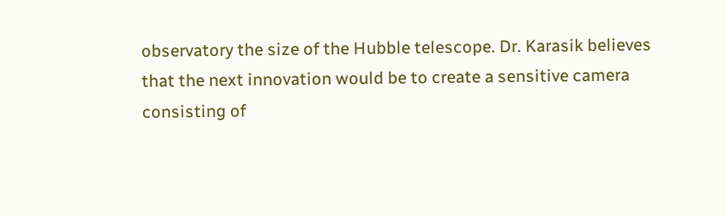observatory the size of the Hubble telescope. Dr. Karasik believes that the next innovation would be to create a sensitive camera consisting of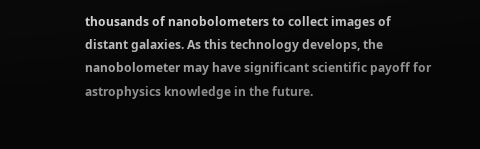thousands of nanobolometers to collect images of distant galaxies. As this technology develops, the nanobolometer may have significant scientific payoff for astrophysics knowledge in the future.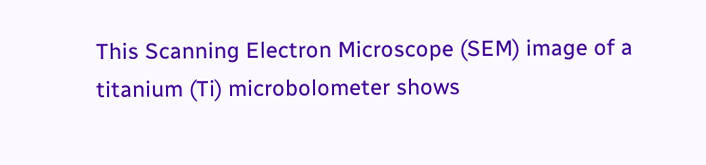This Scanning Electron Microscope (SEM) image of a titanium (Ti) microbolometer shows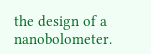the design of a nanobolometer.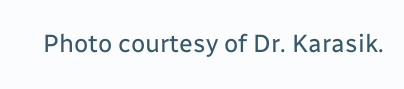Photo courtesy of Dr. Karasik.